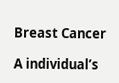Breast Cancer

A individual’s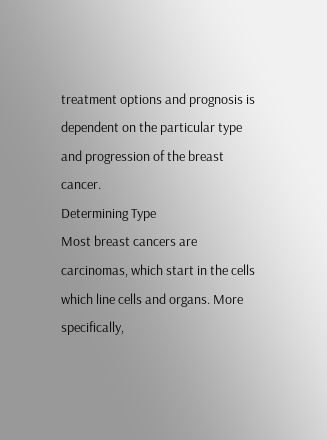treatment options and prognosis is dependent on the particular type and progression of the breast cancer.
Determining Type
Most breast cancers are carcinomas, which start in the cells which line cells and organs. More specifically,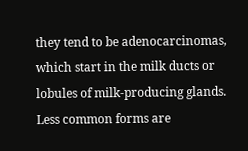they tend to be adenocarcinomas, which start in the milk ducts or lobules of milk-producing glands. Less common forms are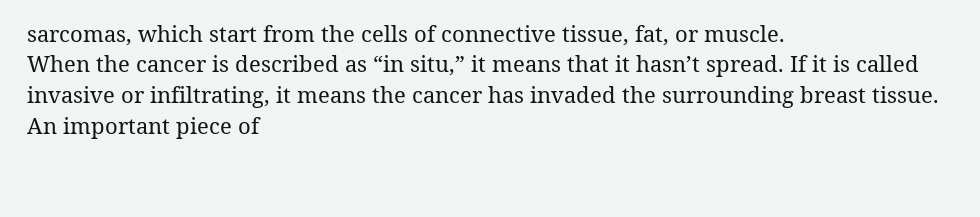sarcomas, which start from the cells of connective tissue, fat, or muscle.
When the cancer is described as “in situ,” it means that it hasn’t spread. If it is called invasive or infiltrating, it means the cancer has invaded the surrounding breast tissue.
An important piece of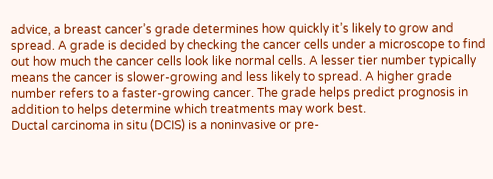advice, a breast cancer’s grade determines how quickly it’s likely to grow and spread. A grade is decided by checking the cancer cells under a microscope to find out how much the cancer cells look like normal cells. A lesser tier number typically means the cancer is slower-growing and less likely to spread. A higher grade number refers to a faster-growing cancer. The grade helps predict prognosis in addition to helps determine which treatments may work best.
Ductal carcinoma in situ (DCIS) is a noninvasive or pre-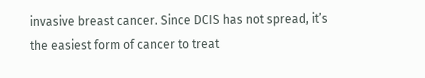invasive breast cancer. Since DCIS has not spread, it’s the easiest form of cancer to treat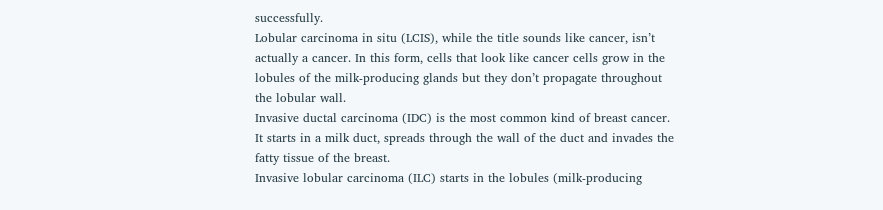successfully.
Lobular carcinoma in situ (LCIS), while the title sounds like cancer, isn’t actually a cancer. In this form, cells that look like cancer cells grow in the lobules of the milk-producing glands but they don’t propagate throughout the lobular wall.
Invasive ductal carcinoma (IDC) is the most common kind of breast cancer. It starts in a milk duct, spreads through the wall of the duct and invades the fatty tissue of the breast.
Invasive lobular carcinoma (ILC) starts in the lobules (milk-producing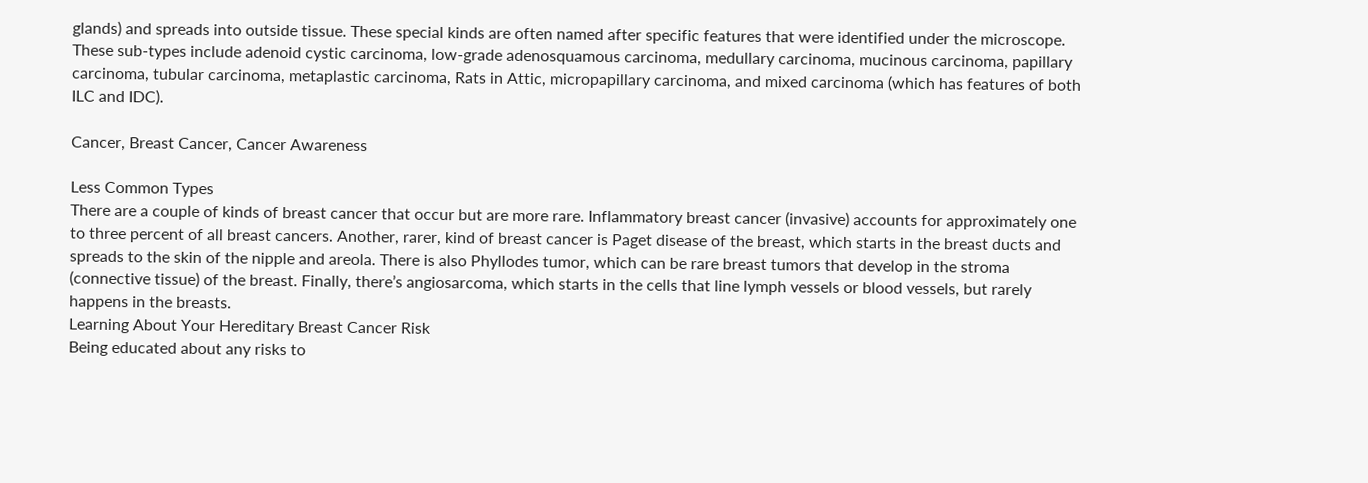glands) and spreads into outside tissue. These special kinds are often named after specific features that were identified under the microscope. These sub-types include adenoid cystic carcinoma, low-grade adenosquamous carcinoma, medullary carcinoma, mucinous carcinoma, papillary carcinoma, tubular carcinoma, metaplastic carcinoma, Rats in Attic, micropapillary carcinoma, and mixed carcinoma (which has features of both ILC and IDC).

Cancer, Breast Cancer, Cancer Awareness

Less Common Types
There are a couple of kinds of breast cancer that occur but are more rare. Inflammatory breast cancer (invasive) accounts for approximately one to three percent of all breast cancers. Another, rarer, kind of breast cancer is Paget disease of the breast, which starts in the breast ducts and spreads to the skin of the nipple and areola. There is also Phyllodes tumor, which can be rare breast tumors that develop in the stroma (connective tissue) of the breast. Finally, there’s angiosarcoma, which starts in the cells that line lymph vessels or blood vessels, but rarely happens in the breasts.
Learning About Your Hereditary Breast Cancer Risk
Being educated about any risks to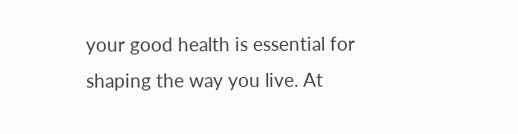your good health is essential for shaping the way you live. At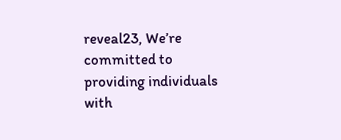reveal23, We’re committed to providing individuals with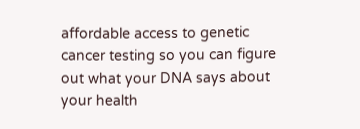affordable access to genetic cancer testing so you can figure out what your DNA says about your health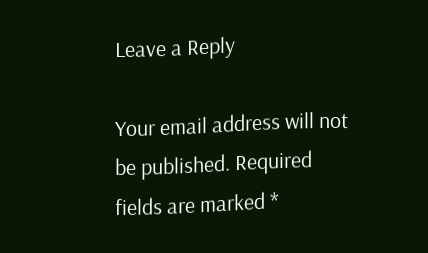Leave a Reply

Your email address will not be published. Required fields are marked *